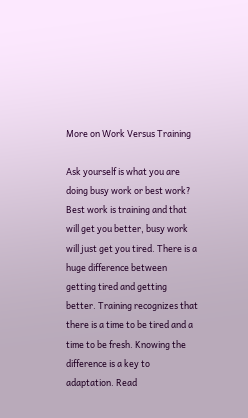More on Work Versus Training

Ask yourself is what you are doing busy work or best work? Best work is training and that will get you better, busy work will just get you tired. There is a huge difference between getting tired and getting better. Training recognizes that there is a time to be tired and a time to be fresh. Knowing the difference is a key to adaptation. Read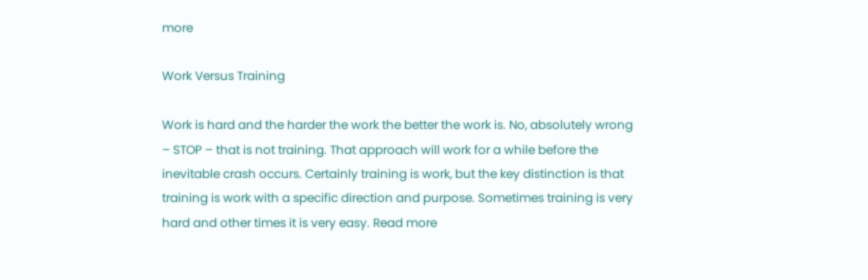more

Work Versus Training

Work is hard and the harder the work the better the work is. No, absolutely wrong – STOP – that is not training. That approach will work for a while before the inevitable crash occurs. Certainly training is work, but the key distinction is that training is work with a specific direction and purpose. Sometimes training is very hard and other times it is very easy. Read more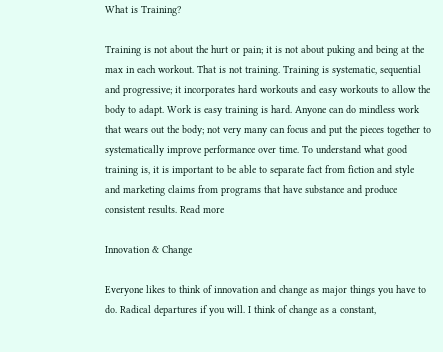What is Training?

Training is not about the hurt or pain; it is not about puking and being at the max in each workout. That is not training. Training is systematic, sequential and progressive; it incorporates hard workouts and easy workouts to allow the body to adapt. Work is easy training is hard. Anyone can do mindless work that wears out the body; not very many can focus and put the pieces together to systematically improve performance over time. To understand what good training is, it is important to be able to separate fact from fiction and style and marketing claims from programs that have substance and produce consistent results. Read more

Innovation & Change

Everyone likes to think of innovation and change as major things you have to do. Radical departures if you will. I think of change as a constant,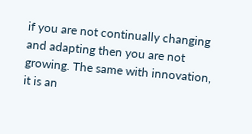if you are not continually changing and adapting then you are not growing. The same with innovation, it is an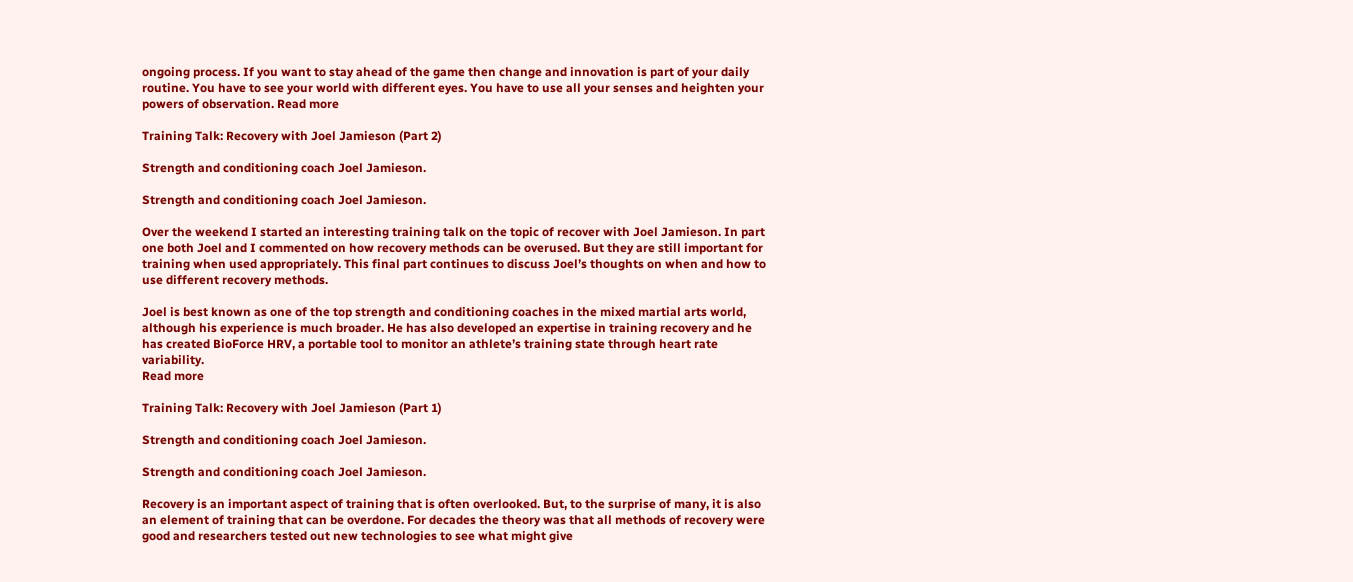ongoing process. If you want to stay ahead of the game then change and innovation is part of your daily routine. You have to see your world with different eyes. You have to use all your senses and heighten your powers of observation. Read more

Training Talk: Recovery with Joel Jamieson (Part 2)

Strength and conditioning coach Joel Jamieson.

Strength and conditioning coach Joel Jamieson.

Over the weekend I started an interesting training talk on the topic of recover with Joel Jamieson. In part one both Joel and I commented on how recovery methods can be overused. But they are still important for training when used appropriately. This final part continues to discuss Joel’s thoughts on when and how to use different recovery methods.

Joel is best known as one of the top strength and conditioning coaches in the mixed martial arts world, although his experience is much broader. He has also developed an expertise in training recovery and he has created BioForce HRV, a portable tool to monitor an athlete’s training state through heart rate variability.
Read more

Training Talk: Recovery with Joel Jamieson (Part 1)

Strength and conditioning coach Joel Jamieson.

Strength and conditioning coach Joel Jamieson.

Recovery is an important aspect of training that is often overlooked. But, to the surprise of many, it is also an element of training that can be overdone. For decades the theory was that all methods of recovery were good and researchers tested out new technologies to see what might give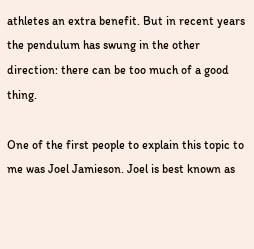athletes an extra benefit. But in recent years the pendulum has swung in the other direction: there can be too much of a good thing.

One of the first people to explain this topic to me was Joel Jamieson. Joel is best known as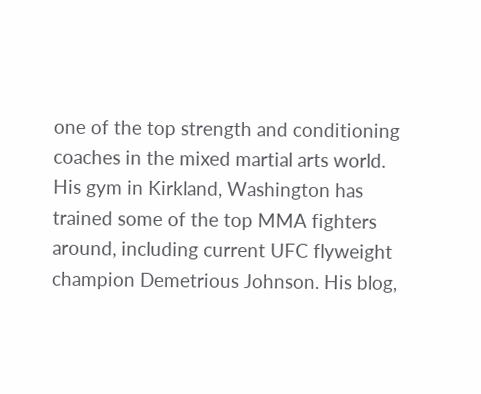one of the top strength and conditioning coaches in the mixed martial arts world. His gym in Kirkland, Washington has trained some of the top MMA fighters around, including current UFC flyweight champion Demetrious Johnson. His blog,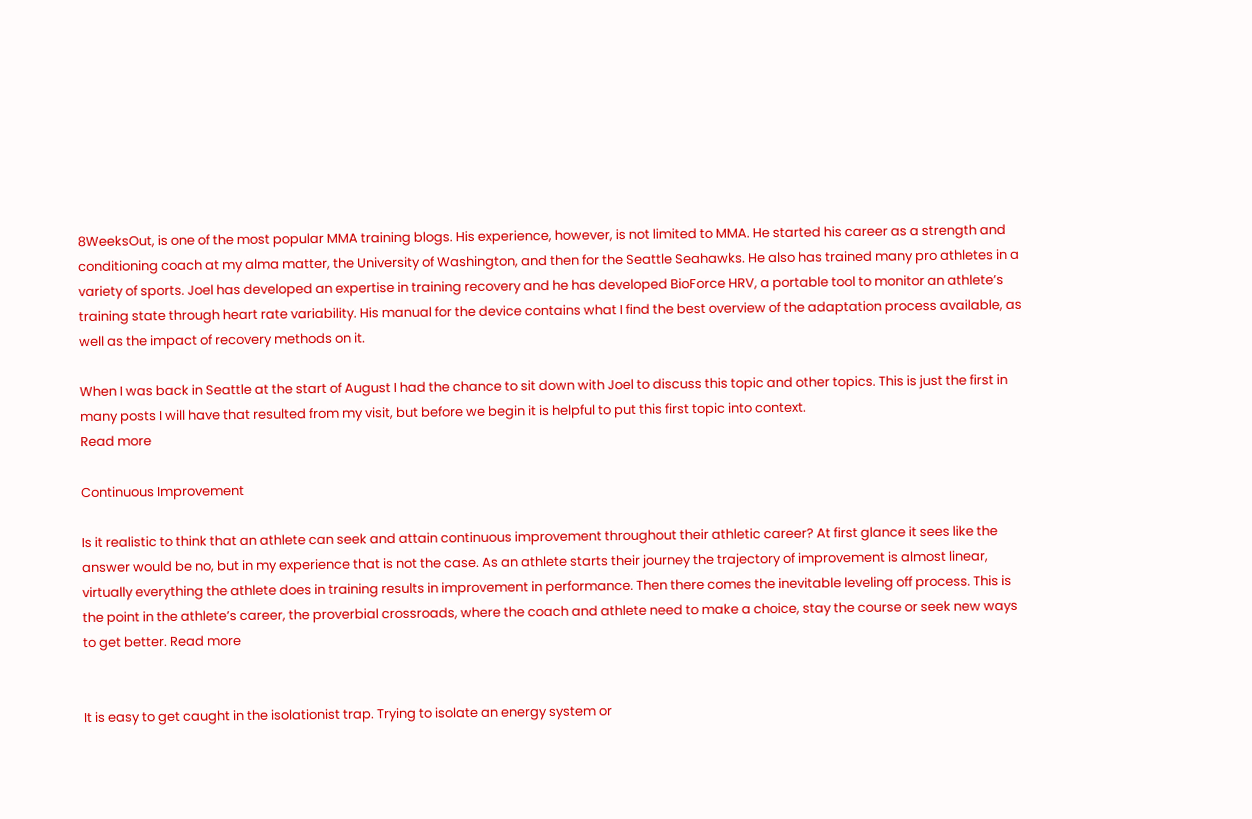8WeeksOut, is one of the most popular MMA training blogs. His experience, however, is not limited to MMA. He started his career as a strength and conditioning coach at my alma matter, the University of Washington, and then for the Seattle Seahawks. He also has trained many pro athletes in a variety of sports. Joel has developed an expertise in training recovery and he has developed BioForce HRV, a portable tool to monitor an athlete’s training state through heart rate variability. His manual for the device contains what I find the best overview of the adaptation process available, as well as the impact of recovery methods on it.

When I was back in Seattle at the start of August I had the chance to sit down with Joel to discuss this topic and other topics. This is just the first in many posts I will have that resulted from my visit, but before we begin it is helpful to put this first topic into context.
Read more

Continuous Improvement

Is it realistic to think that an athlete can seek and attain continuous improvement throughout their athletic career? At first glance it sees like the answer would be no, but in my experience that is not the case. As an athlete starts their journey the trajectory of improvement is almost linear, virtually everything the athlete does in training results in improvement in performance. Then there comes the inevitable leveling off process. This is the point in the athlete’s career, the proverbial crossroads, where the coach and athlete need to make a choice, stay the course or seek new ways to get better. Read more


It is easy to get caught in the isolationist trap. Trying to isolate an energy system or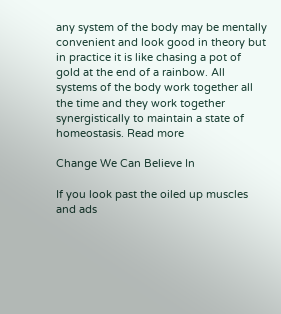any system of the body may be mentally convenient and look good in theory but in practice it is like chasing a pot of gold at the end of a rainbow. All systems of the body work together all the time and they work together synergistically to maintain a state of homeostasis. Read more

Change We Can Believe In

If you look past the oiled up muscles and ads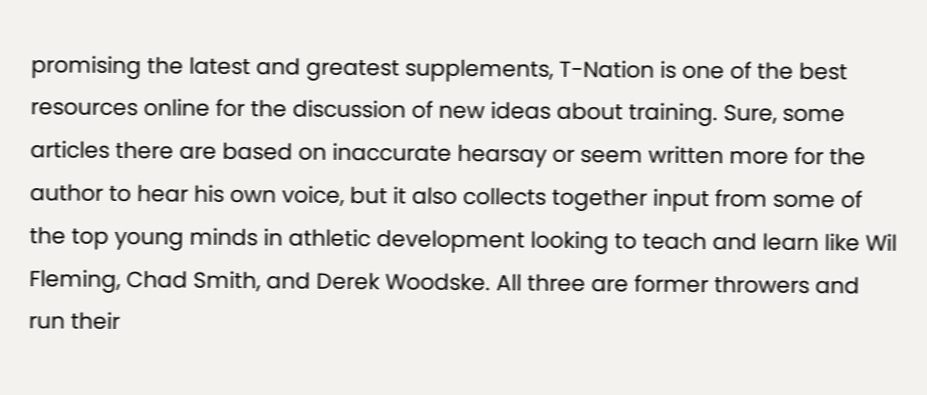promising the latest and greatest supplements, T-Nation is one of the best resources online for the discussion of new ideas about training. Sure, some articles there are based on inaccurate hearsay or seem written more for the author to hear his own voice, but it also collects together input from some of the top young minds in athletic development looking to teach and learn like Wil Fleming, Chad Smith, and Derek Woodske. All three are former throwers and run their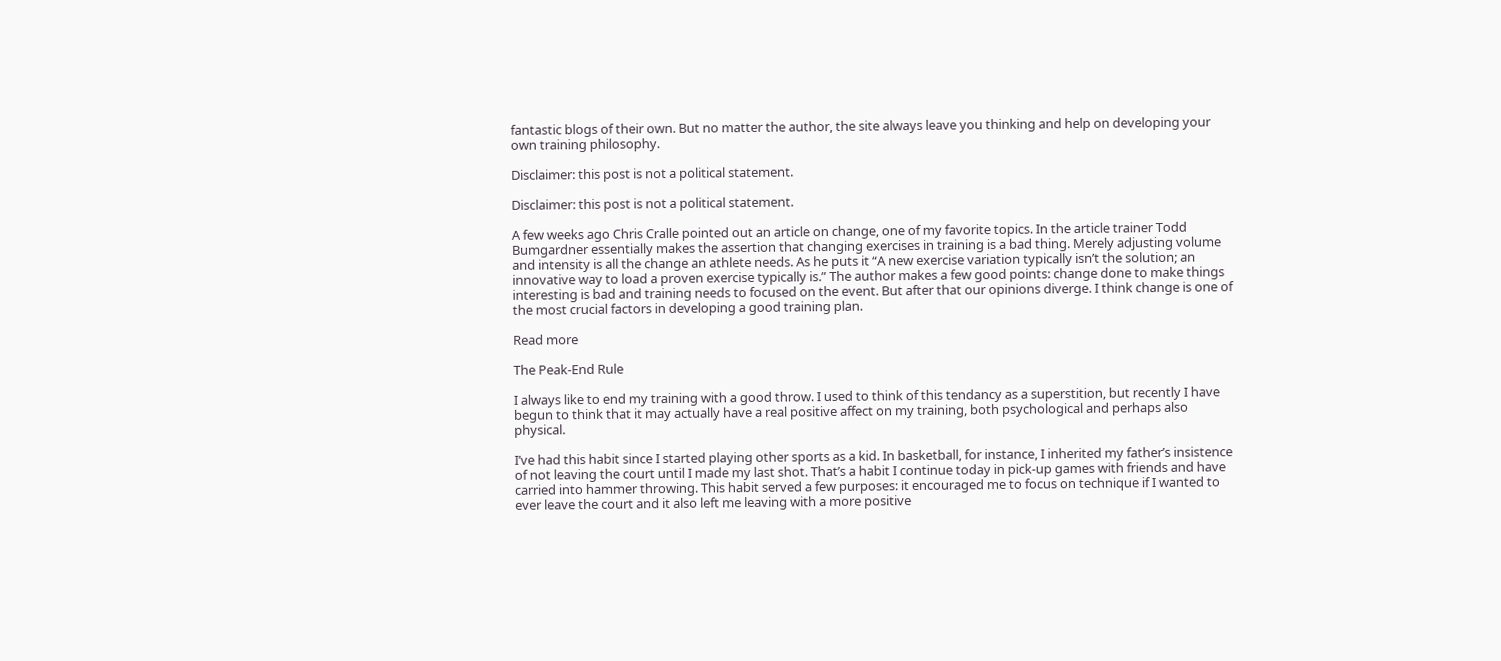fantastic blogs of their own. But no matter the author, the site always leave you thinking and help on developing your own training philosophy.

Disclaimer: this post is not a political statement.

Disclaimer: this post is not a political statement.

A few weeks ago Chris Cralle pointed out an article on change, one of my favorite topics. In the article trainer Todd Bumgardner essentially makes the assertion that changing exercises in training is a bad thing. Merely adjusting volume and intensity is all the change an athlete needs. As he puts it “A new exercise variation typically isn’t the solution; an innovative way to load a proven exercise typically is.” The author makes a few good points: change done to make things interesting is bad and training needs to focused on the event. But after that our opinions diverge. I think change is one of the most crucial factors in developing a good training plan.

Read more

The Peak-End Rule

I always like to end my training with a good throw. I used to think of this tendancy as a superstition, but recently I have begun to think that it may actually have a real positive affect on my training, both psychological and perhaps also physical.

I’ve had this habit since I started playing other sports as a kid. In basketball, for instance, I inherited my father’s insistence of not leaving the court until I made my last shot. That’s a habit I continue today in pick-up games with friends and have carried into hammer throwing. This habit served a few purposes: it encouraged me to focus on technique if I wanted to ever leave the court and it also left me leaving with a more positive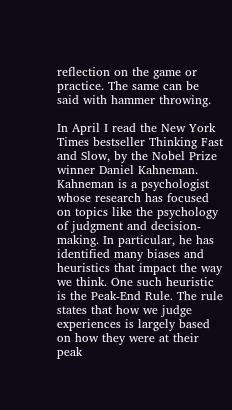reflection on the game or practice. The same can be said with hammer throwing.

In April I read the New York Times bestseller Thinking Fast and Slow, by the Nobel Prize winner Daniel Kahneman. Kahneman is a psychologist whose research has focused on topics like the psychology of judgment and decision-making. In particular, he has identified many biases and heuristics that impact the way we think. One such heuristic is the Peak-End Rule. The rule states that how we judge experiences is largely based on how they were at their peak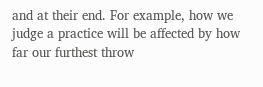and at their end. For example, how we judge a practice will be affected by how far our furthest throw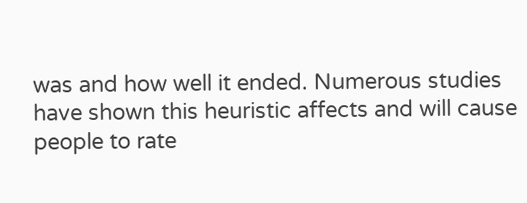was and how well it ended. Numerous studies have shown this heuristic affects and will cause people to rate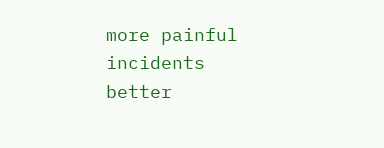more painful incidents better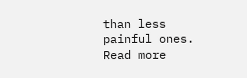than less painful ones. Read more